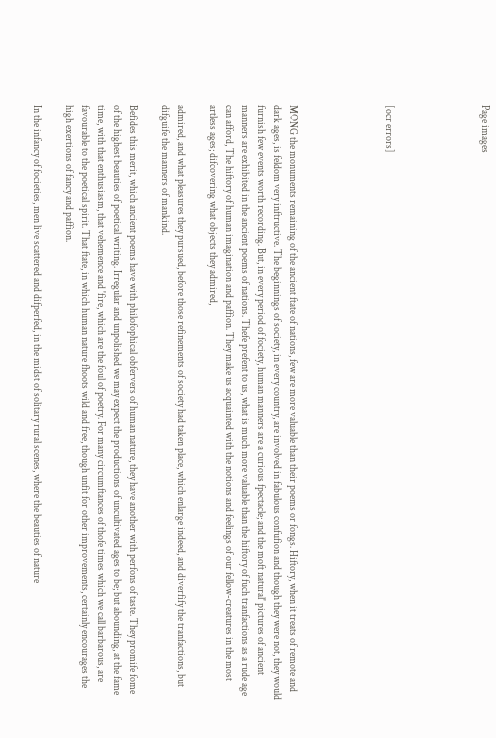Page images





[ocr errors]





MONG the monuments remaining of the ancient ftate of nations, few are more valuable than their poems or fongs. Hiftory, when it treats of remote and dark ages, is feldom very inftructive. The beginnings of society, in every country, are involved in fabulous confufion and though they were not, they would furnish few events worth recording. But, in every period of fociety, human manners are a curious fpectacle; and the moft natural' pictures of ancient manners are exhibited in the ancient poems of nations. Thefe prefent to us, what is much more valuable than the hiftory of fuch tranfactions as a rude age can afford, The hiftory of human imagination and paffion. They make us acquainted with the notions and feelings of our fellow-creatures in the most artless ages; difcovering what objects they admired,

admired, and what pleasures they pursued, before those refinements of society had taken place, which enlarge indeed, and diverfify the tranfactions, but difguife the manners of mankind.

Befides this merit, which ancient poems have with philofophical obfervers of human nature, they have another with perfons of taste. They promife fome of the highest beauties of poetical writing. Irregular and unpolished we may expect the productions of uncultivated ages to be; but abounding, at the fame time, with that enthusiasm, that vehemence and 'fire, which are the foul of poetry. For many circumftances of thofe times which we call barbarous, are favourable to the poetical spirit. That ftate, in which human nature fhoots wild and free, though unfit for other improvements, certainly encourages the high exertions of fancy and paffion.

In the infancy of focieties, men live scattered and difperfed, in the midst of solitary rural scenes, where the beauties of nature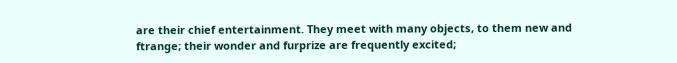are their chief entertainment. They meet with many objects, to them new and ftrange; their wonder and furprize are frequently excited;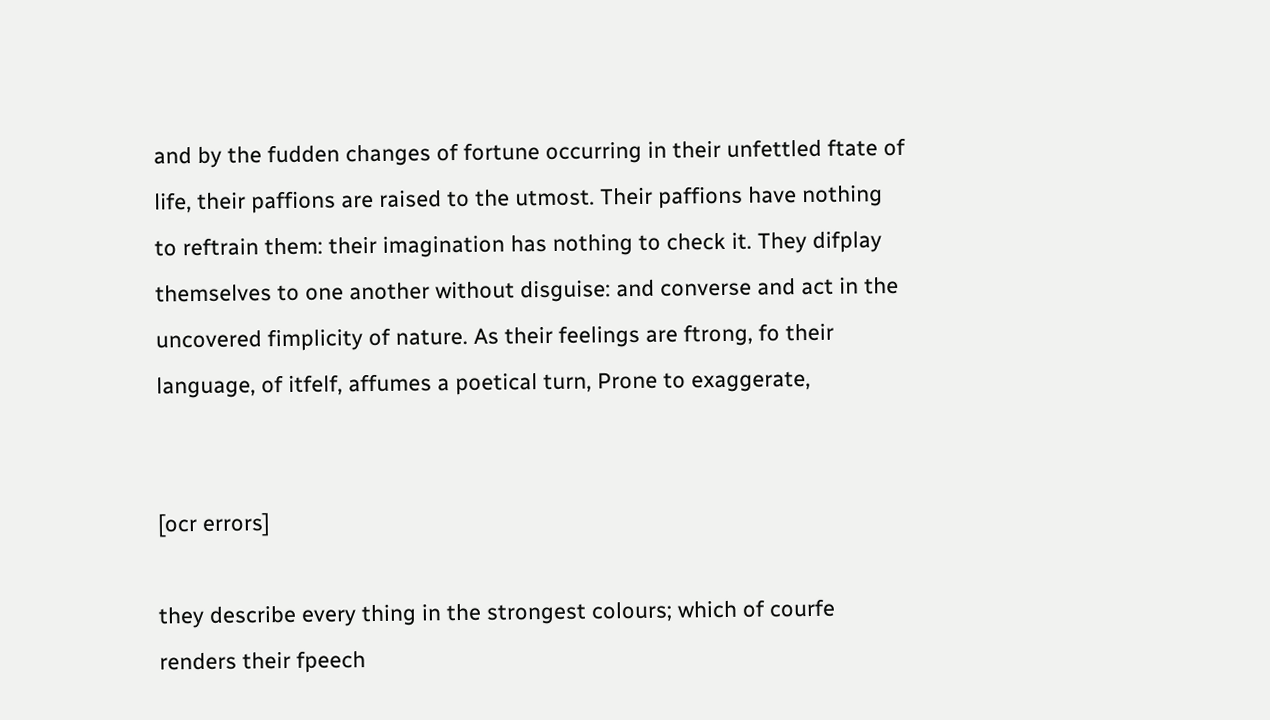and by the fudden changes of fortune occurring in their unfettled ftate of life, their paffions are raised to the utmost. Their paffions have nothing to reftrain them: their imagination has nothing to check it. They difplay themselves to one another without disguise: and converse and act in the uncovered fimplicity of nature. As their feelings are ftrong, fo their language, of itfelf, affumes a poetical turn, Prone to exaggerate,


[ocr errors]

they describe every thing in the strongest colours; which of courfe renders their fpeech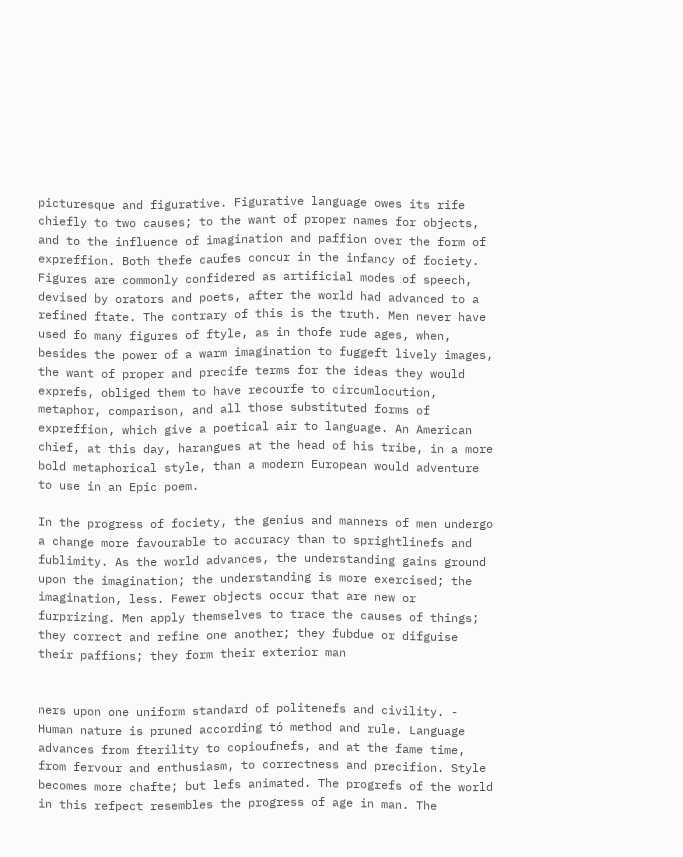picturesque and figurative. Figurative language owes its rife chiefly to two causes; to the want of proper names for objects, and to the influence of imagination and paffion over the form of expreffion. Both thefe caufes concur in the infancy of fociety. Figures are commonly confidered as artificial modes of speech, devised by orators and poets, after the world had advanced to a refined ftate. The contrary of this is the truth. Men never have used fo many figures of ftyle, as in thofe rude ages, when, besides the power of a warm imagination to fuggeft lively images, the want of proper and precife terms for the ideas they would exprefs, obliged them to have recourfe to circumlocution, metaphor, comparison, and all those substituted forms of expreffion, which give a poetical air to language. An American chief, at this day, harangues at the head of his tribe, in a more bold metaphorical style, than a modern European would adventure to use in an Epic poem.

In the progress of fociety, the genius and manners of men undergo a change more favourable to accuracy than to sprightlinefs and fublimity. As the world advances, the understanding gains ground upon the imagination; the understanding is more exercised; the imagination, less. Fewer objects occur that are new or furprizing. Men apply themselves to trace the causes of things; they correct and refine one another; they fubdue or difguise their paffions; they form their exterior man


ners upon one uniform standard of politenefs and civility. - Human nature is pruned according tó method and rule. Language advances from fterility to copioufnefs, and at the fame time, from fervour and enthusiasm, to correctness and precifion. Style becomes more chafte; but lefs animated. The progrefs of the world in this refpect resembles the progress of age in man. The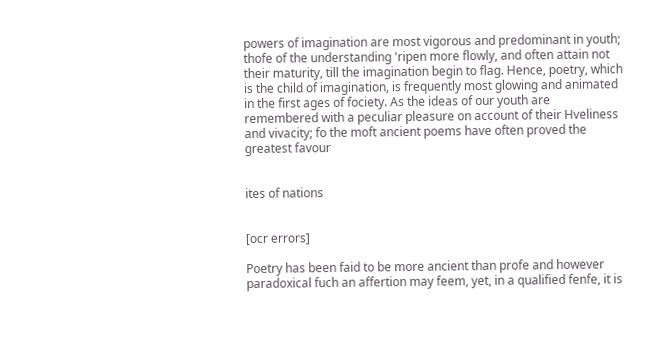powers of imagination are most vigorous and predominant in youth; thofe of the understanding 'ripen more flowly, and often attain not their maturity, till the imagination begin to flag. Hence, poetry, which is the child of imagination, is frequently most glowing and animated in the first ages of fociety. As the ideas of our youth are remembered with a peculiar pleasure on account of their Hveliness and vivacity; fo the moft ancient poems have often proved the greatest favour


ites of nations


[ocr errors]

Poetry has been faid to be more ancient than profe and however paradoxical fuch an affertion may feem, yet, in a qualified fenfe, it is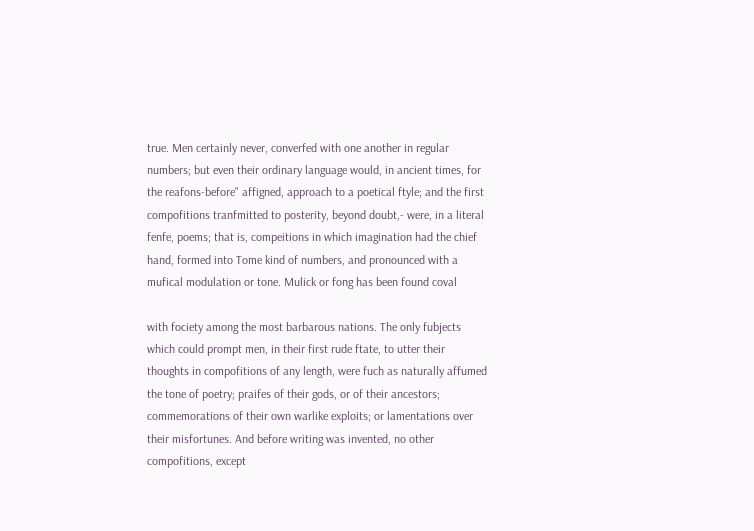true. Men certainly never, converfed with one another in regular numbers; but even their ordinary language would, in ancient times, for the reafons-before" affigned, approach to a poetical ftyle; and the first compofitions tranfmitted to posterity, beyond doubt,- were, in a literal fenfe, poems; that is, compeitions in which imagination had the chief hand, formed into Tome kind of numbers, and pronounced with a mufical modulation or tone. Mulick or fong has been found coval

with fociety among the most barbarous nations. The only fubjects which could prompt men, in their first rude ftate, to utter their thoughts in compofitions of any length, were fuch as naturally affumed the tone of poetry; praifes of their gods, or of their ancestors; commemorations of their own warlike exploits; or lamentations over their misfortunes. And before writing was invented, no other compofitions, except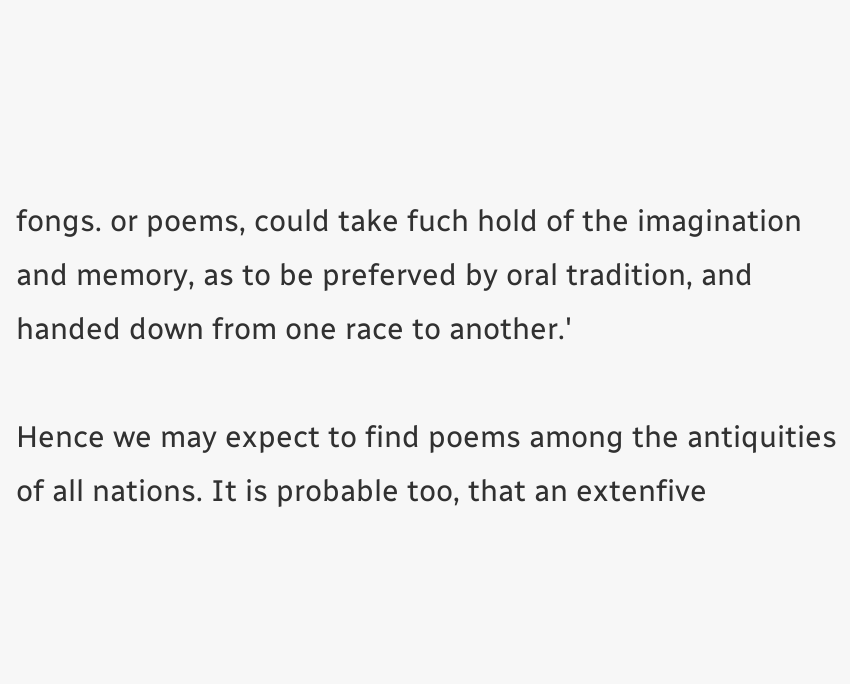fongs. or poems, could take fuch hold of the imagination and memory, as to be preferved by oral tradition, and handed down from one race to another.'

Hence we may expect to find poems among the antiquities of all nations. It is probable too, that an extenfive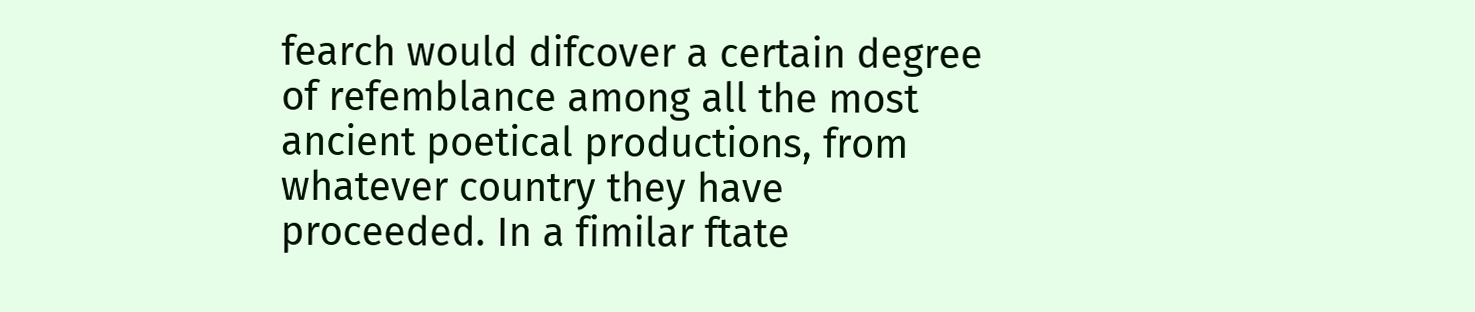fearch would difcover a certain degree of refemblance among all the most ancient poetical productions, from whatever country they have proceeded. In a fimilar ftate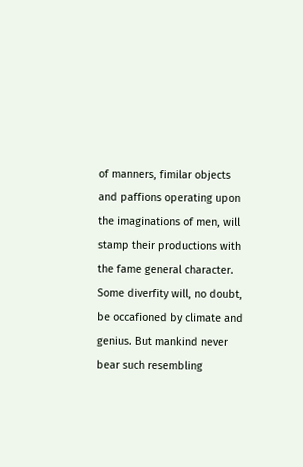of manners, fimilar objects and paffions operating upon the imaginations of men, will stamp their productions with the fame general character. Some diverfity will, no doubt, be occafioned by climate and genius. But mankind never bear such resembling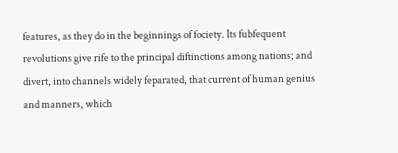features, as they do in the beginnings of fociety. Its fubfequent revolutions give rife to the principal diftinctions among nations; and divert, into channels widely feparated, that current of human genius and manners, which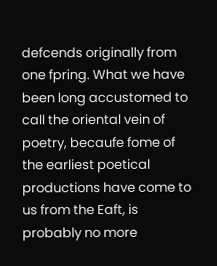defcends originally from one fpring. What we have been long accustomed to call the oriental vein of poetry, becaufe fome of the earliest poetical productions have come to us from the Eaft, is probably no more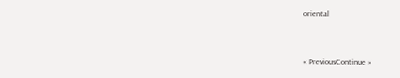oriental


« PreviousContinue »